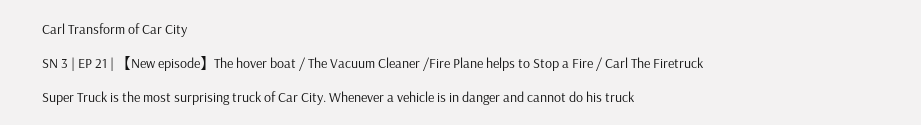Carl Transform of Car City

SN 3 | EP 21 | 【New episode】The hover boat / The Vacuum Cleaner /Fire Plane helps to Stop a Fire / Carl The Firetruck

Super Truck is the most surprising truck of Car City. Whenever a vehicle is in danger and cannot do his truck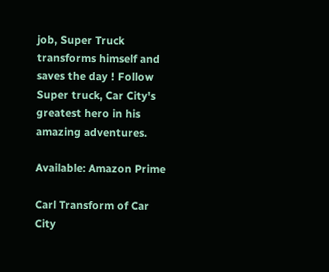job, Super Truck transforms himself and saves the day ! Follow Super truck, Car City's greatest hero in his amazing adventures.

Available: Amazon Prime

Carl Transform of Car City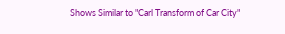Shows Similar to "Carl Transform of Car City"